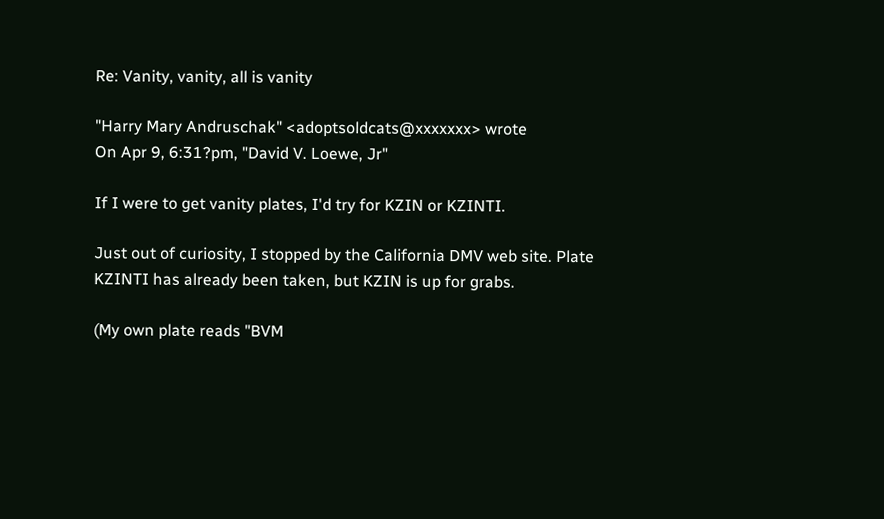Re: Vanity, vanity, all is vanity

"Harry Mary Andruschak" <adoptsoldcats@xxxxxxx> wrote
On Apr 9, 6:31?pm, "David V. Loewe, Jr"

If I were to get vanity plates, I'd try for KZIN or KZINTI.

Just out of curiosity, I stopped by the California DMV web site. Plate
KZINTI has already been taken, but KZIN is up for grabs.

(My own plate reads "BVM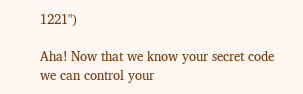1221")

Aha! Now that we know your secret code we can control your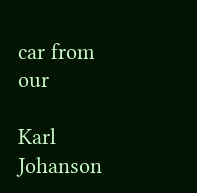car from our

Karl Johanson